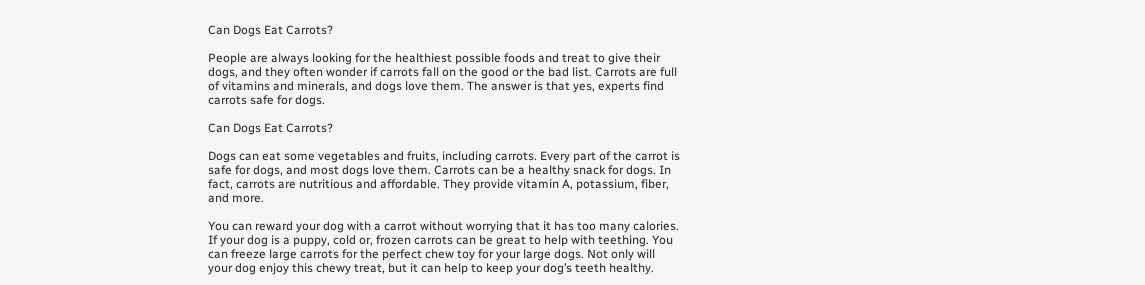Can Dogs Eat Carrots?

People are always looking for the healthiest possible foods and treat to give their dogs, and they often wonder if carrots fall on the good or the bad list. Carrots are full of vitamins and minerals, and dogs love them. The answer is that yes, experts find carrots safe for dogs.

Can Dogs Eat Carrots?

Dogs can eat some vegetables and fruits, including carrots. Every part of the carrot is safe for dogs, and most dogs love them. Carrots can be a healthy snack for dogs. In fact, carrots are nutritious and affordable. They provide vitamin A, potassium, fiber, and more.

You can reward your dog with a carrot without worrying that it has too many calories. If your dog is a puppy, cold or, frozen carrots can be great to help with teething. You can freeze large carrots for the perfect chew toy for your large dogs. Not only will your dog enjoy this chewy treat, but it can help to keep your dog’s teeth healthy.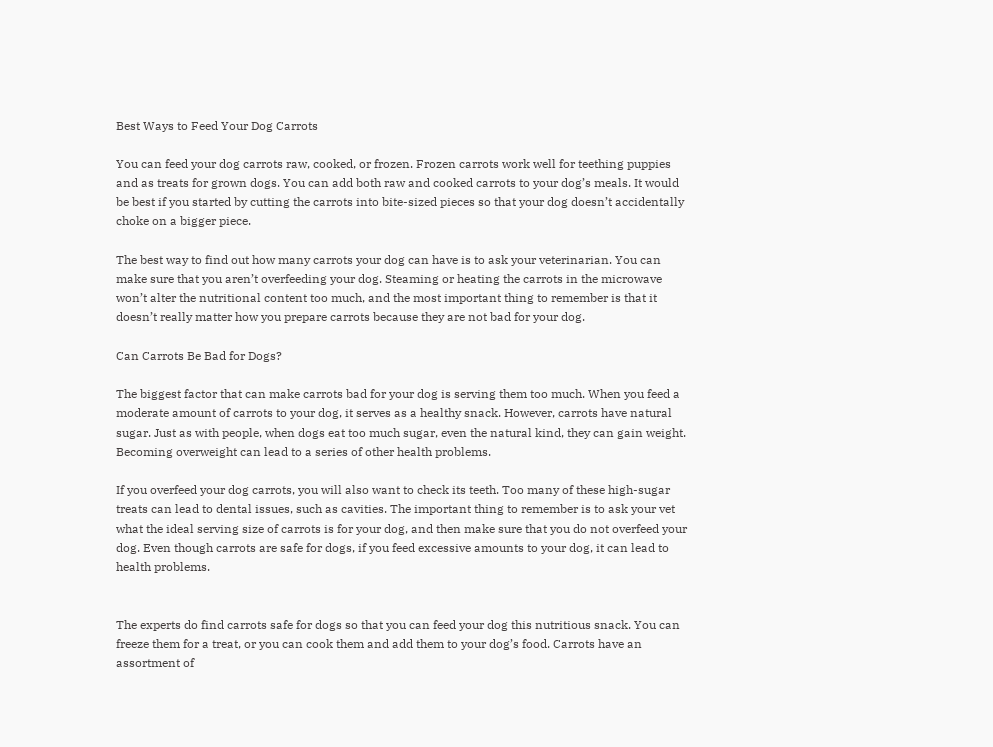Best Ways to Feed Your Dog Carrots

You can feed your dog carrots raw, cooked, or frozen. Frozen carrots work well for teething puppies and as treats for grown dogs. You can add both raw and cooked carrots to your dog’s meals. It would be best if you started by cutting the carrots into bite-sized pieces so that your dog doesn’t accidentally choke on a bigger piece.

The best way to find out how many carrots your dog can have is to ask your veterinarian. You can make sure that you aren’t overfeeding your dog. Steaming or heating the carrots in the microwave won’t alter the nutritional content too much, and the most important thing to remember is that it doesn’t really matter how you prepare carrots because they are not bad for your dog.

Can Carrots Be Bad for Dogs?

The biggest factor that can make carrots bad for your dog is serving them too much. When you feed a moderate amount of carrots to your dog, it serves as a healthy snack. However, carrots have natural sugar. Just as with people, when dogs eat too much sugar, even the natural kind, they can gain weight. Becoming overweight can lead to a series of other health problems.

If you overfeed your dog carrots, you will also want to check its teeth. Too many of these high-sugar treats can lead to dental issues, such as cavities. The important thing to remember is to ask your vet what the ideal serving size of carrots is for your dog, and then make sure that you do not overfeed your dog. Even though carrots are safe for dogs, if you feed excessive amounts to your dog, it can lead to health problems.


The experts do find carrots safe for dogs so that you can feed your dog this nutritious snack. You can freeze them for a treat, or you can cook them and add them to your dog’s food. Carrots have an assortment of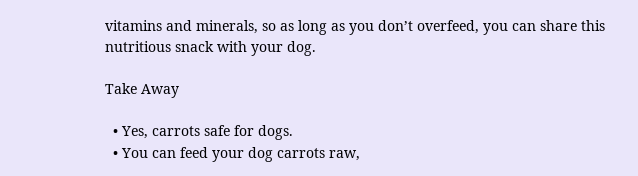vitamins and minerals, so as long as you don’t overfeed, you can share this nutritious snack with your dog.

Take Away

  • Yes, carrots safe for dogs.
  • You can feed your dog carrots raw,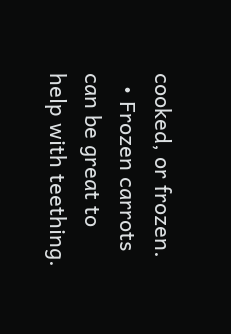cooked, or frozen.
  • Frozen carrots can be great to help with teething.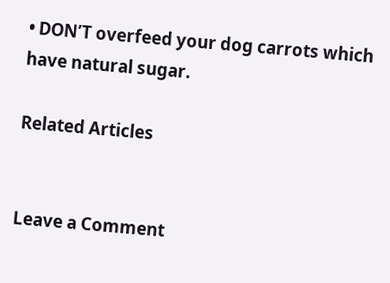• DON’T overfeed your dog carrots which have natural sugar.

Related Articles


Leave a Comment